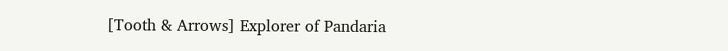[Tooth & Arrows] Explorer of Pandaria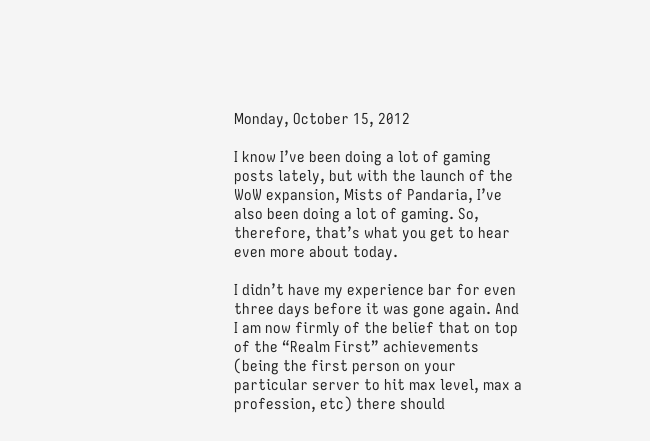Monday, October 15, 2012

I know I’ve been doing a lot of gaming posts lately, but with the launch of the WoW expansion, Mists of Pandaria, I’ve also been doing a lot of gaming. So, therefore, that’s what you get to hear even more about today.

I didn’t have my experience bar for even three days before it was gone again. And I am now firmly of the belief that on top of the “Realm First” achievements (being the first person on your particular server to hit max level, max a profession, etc) there should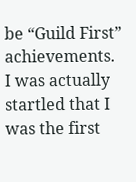be “Guild First” achievements. I was actually startled that I was the first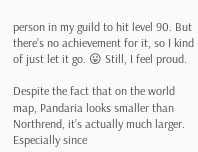person in my guild to hit level 90. But there’s no achievement for it, so I kind of just let it go. 😛 Still, I feel proud.

Despite the fact that on the world map, Pandaria looks smaller than Northrend, it’s actually much larger. Especially since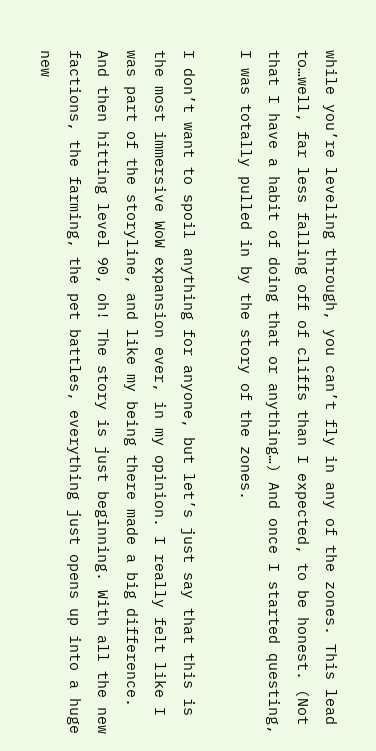while you’re leveling through, you can’t fly in any of the zones. This lead to…well, far less falling off of cliffs than I expected, to be honest. (Not that I have a habit of doing that or anything…) And once I started questing, I was totally pulled in by the story of the zones.

I don’t want to spoil anything for anyone, but let’s just say that this is the most immersive WoW expansion ever, in my opinion. I really felt like I was part of the storyline, and like my being there made a big difference. And then hitting level 90, oh! The story is just beginning. With all the new factions, the farming, the pet battles, everything just opens up into a huge new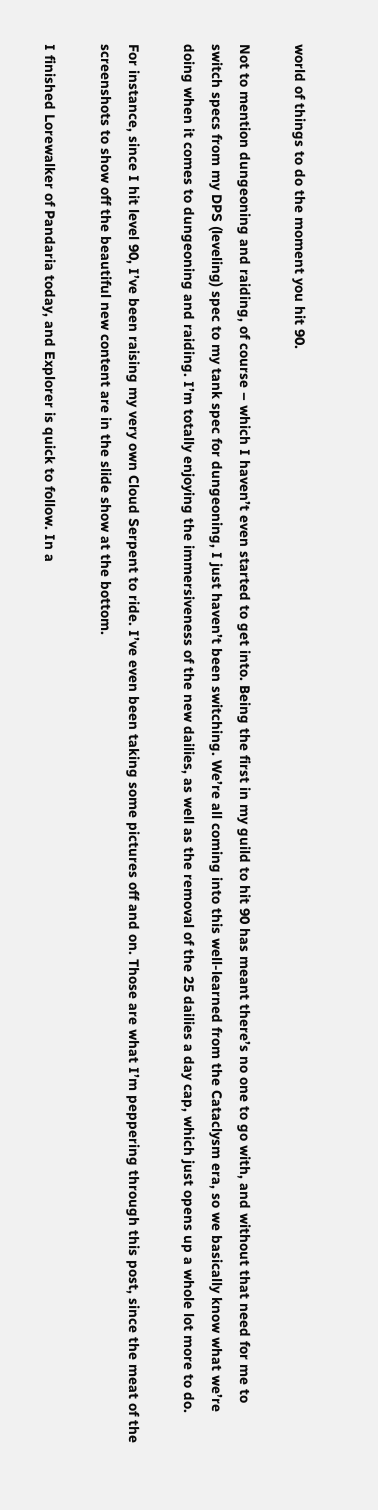world of things to do the moment you hit 90.

Not to mention dungeoning and raiding, of course – which I haven’t even started to get into. Being the first in my guild to hit 90 has meant there’s no one to go with, and without that need for me to switch specs from my DPS (leveling) spec to my tank spec for dungeoning, I just haven’t been switching. We’re all coming into this well-learned from the Cataclysm era, so we basically know what we’re doing when it comes to dungeoning and raiding. I’m totally enjoying the immersiveness of the new dailies, as well as the removal of the 25 dailies a day cap, which just opens up a whole lot more to do.

For instance, since I hit level 90, I’ve been raising my very own Cloud Serpent to ride. I’ve even been taking some pictures off and on. Those are what I’m peppering through this post, since the meat of the screenshots to show off the beautiful new content are in the slide show at the bottom.

I finished Lorewalker of Pandaria today, and Explorer is quick to follow. In a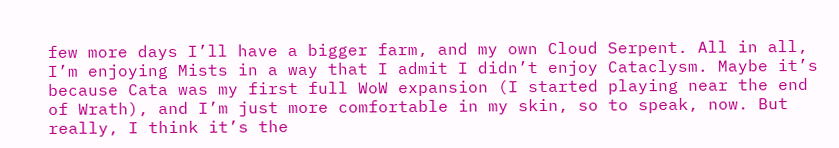few more days I’ll have a bigger farm, and my own Cloud Serpent. All in all, I’m enjoying Mists in a way that I admit I didn’t enjoy Cataclysm. Maybe it’s because Cata was my first full WoW expansion (I started playing near the end of Wrath), and I’m just more comfortable in my skin, so to speak, now. But really, I think it’s the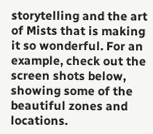storytelling and the art of Mists that is making it so wonderful. For an example, check out the screen shots below, showing some of the beautiful zones and locations.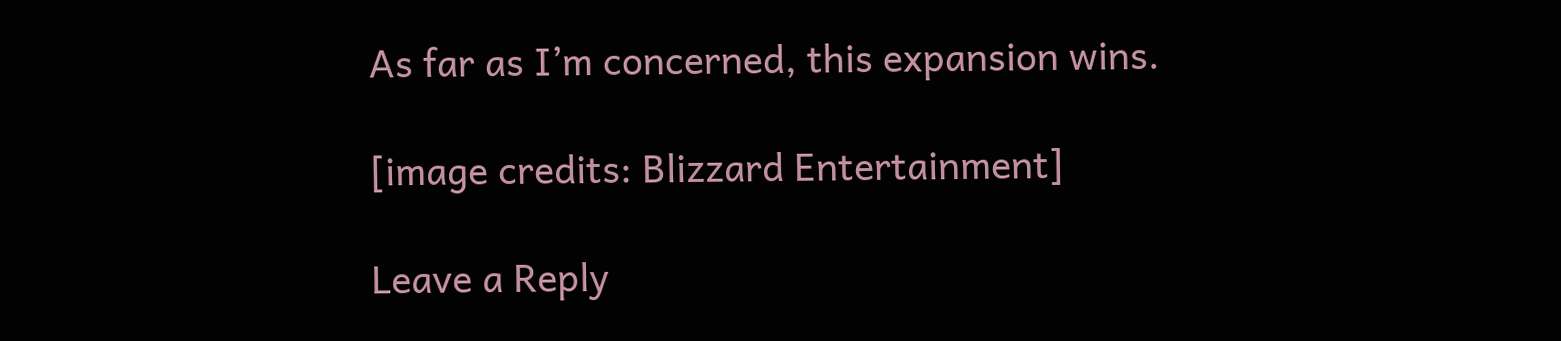As far as I’m concerned, this expansion wins.

[image credits: Blizzard Entertainment]

Leave a Reply